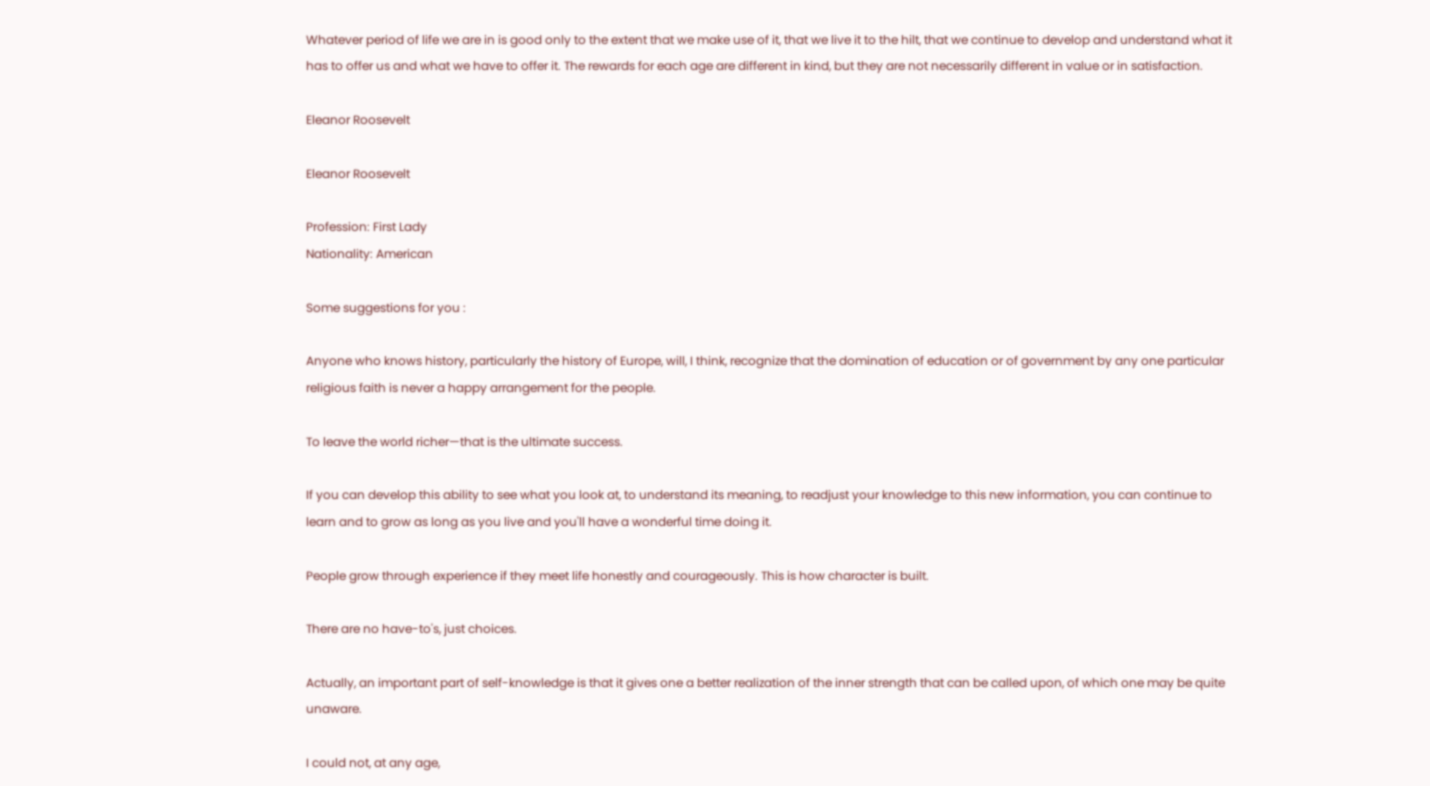Whatever period of life we are in is good only to the extent that we make use of it, that we live it to the hilt, that we continue to develop and understand what it has to offer us and what we have to offer it. The rewards for each age are different in kind, but they are not necessarily different in value or in satisfaction.

Eleanor Roosevelt

Eleanor Roosevelt

Profession: First Lady
Nationality: American

Some suggestions for you :

Anyone who knows history, particularly the history of Europe, will, I think, recognize that the domination of education or of government by any one particular religious faith is never a happy arrangement for the people.

To leave the world richer—that is the ultimate success.

If you can develop this ability to see what you look at, to understand its meaning, to readjust your knowledge to this new information, you can continue to learn and to grow as long as you live and you'll have a wonderful time doing it.

People grow through experience if they meet life honestly and courageously. This is how character is built.

There are no have-to's, just choices.

Actually, an important part of self-knowledge is that it gives one a better realization of the inner strength that can be called upon, of which one may be quite unaware.

I could not, at any age,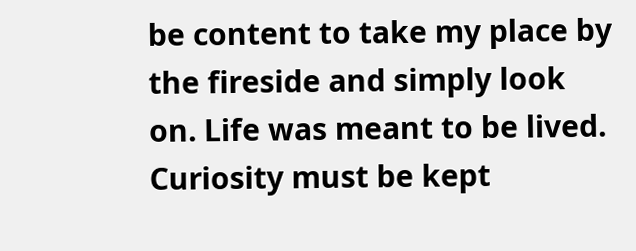be content to take my place by the fireside and simply look on. Life was meant to be lived. Curiosity must be kept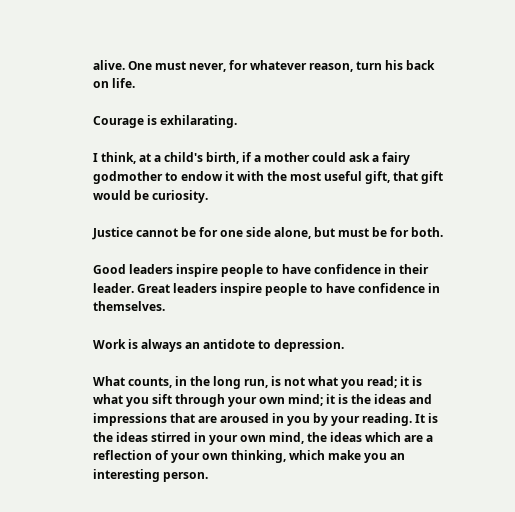alive. One must never, for whatever reason, turn his back on life.

Courage is exhilarating.

I think, at a child's birth, if a mother could ask a fairy godmother to endow it with the most useful gift, that gift would be curiosity.

Justice cannot be for one side alone, but must be for both.

Good leaders inspire people to have confidence in their leader. Great leaders inspire people to have confidence in themselves.

Work is always an antidote to depression.

What counts, in the long run, is not what you read; it is what you sift through your own mind; it is the ideas and impressions that are aroused in you by your reading. It is the ideas stirred in your own mind, the ideas which are a reflection of your own thinking, which make you an interesting person.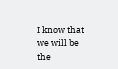I know that we will be the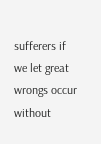sufferers if we let great wrongs occur without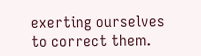exerting ourselves to correct them.